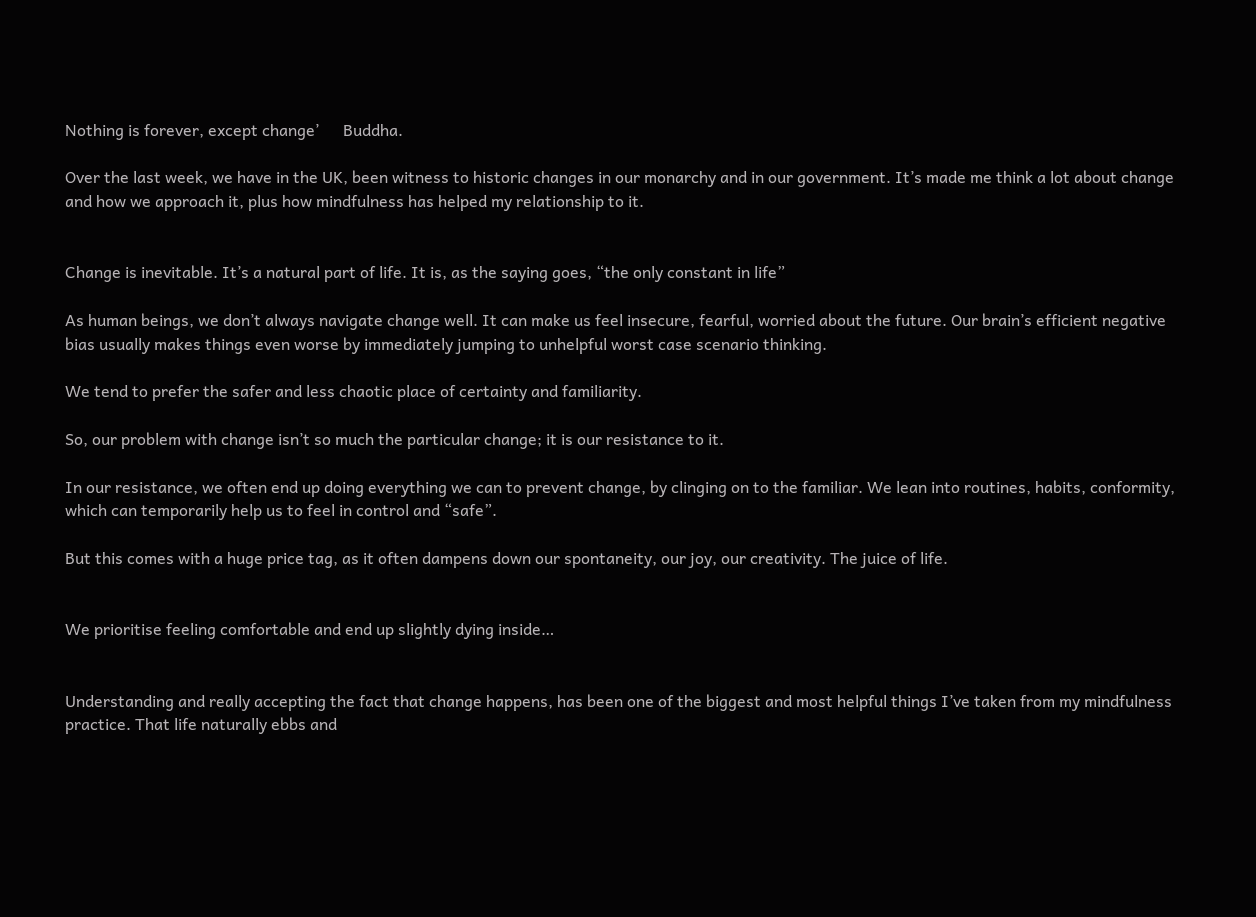Nothing is forever, except change’      Buddha.

Over the last week, we have in the UK, been witness to historic changes in our monarchy and in our government. It’s made me think a lot about change and how we approach it, plus how mindfulness has helped my relationship to it.


Change is inevitable. It’s a natural part of life. It is, as the saying goes, “the only constant in life”

As human beings, we don’t always navigate change well. It can make us feel insecure, fearful, worried about the future. Our brain’s efficient negative bias usually makes things even worse by immediately jumping to unhelpful worst case scenario thinking.

We tend to prefer the safer and less chaotic place of certainty and familiarity.

So, our problem with change isn’t so much the particular change; it is our resistance to it.

In our resistance, we often end up doing everything we can to prevent change, by clinging on to the familiar. We lean into routines, habits, conformity, which can temporarily help us to feel in control and “safe”.

But this comes with a huge price tag, as it often dampens down our spontaneity, our joy, our creativity. The juice of life.


We prioritise feeling comfortable and end up slightly dying inside…


Understanding and really accepting the fact that change happens, has been one of the biggest and most helpful things I’ve taken from my mindfulness practice. That life naturally ebbs and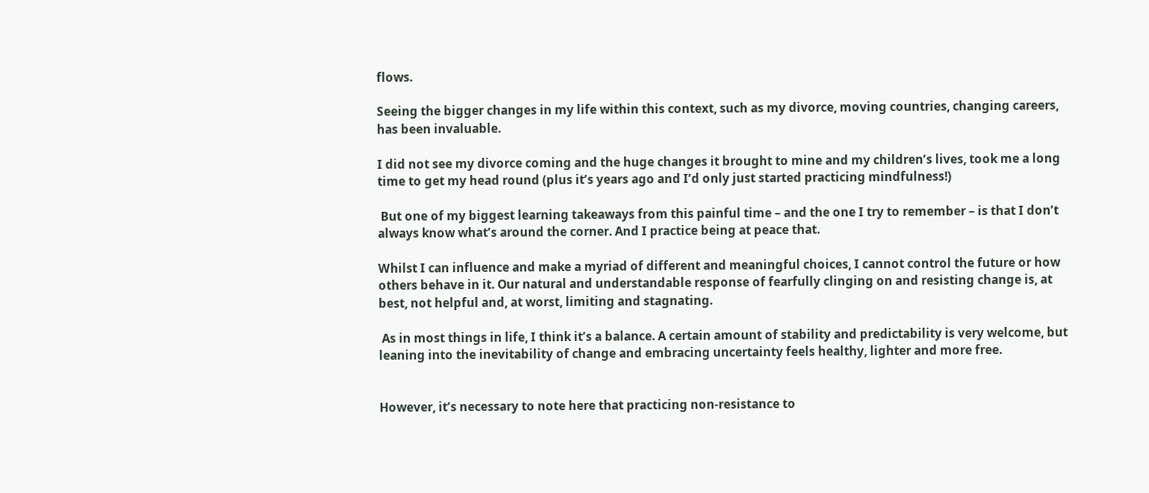flows.

Seeing the bigger changes in my life within this context, such as my divorce, moving countries, changing careers, has been invaluable.

I did not see my divorce coming and the huge changes it brought to mine and my children’s lives, took me a long time to get my head round (plus it’s years ago and I’d only just started practicing mindfulness!)

 But one of my biggest learning takeaways from this painful time – and the one I try to remember – is that I don’t always know what’s around the corner. And I practice being at peace that.

Whilst I can influence and make a myriad of different and meaningful choices, I cannot control the future or how others behave in it. Our natural and understandable response of fearfully clinging on and resisting change is, at best, not helpful and, at worst, limiting and stagnating.

 As in most things in life, I think it’s a balance. A certain amount of stability and predictability is very welcome, but leaning into the inevitability of change and embracing uncertainty feels healthy, lighter and more free.


However, it’s necessary to note here that practicing non-resistance to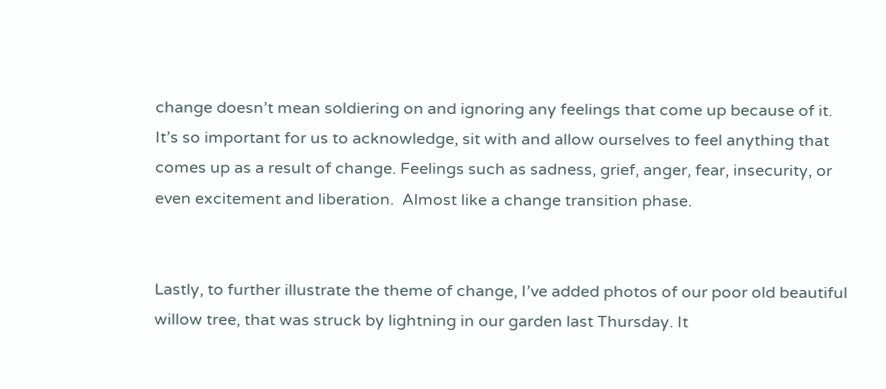change doesn’t mean soldiering on and ignoring any feelings that come up because of it. It’s so important for us to acknowledge, sit with and allow ourselves to feel anything that comes up as a result of change. Feelings such as sadness, grief, anger, fear, insecurity, or even excitement and liberation.  Almost like a change transition phase.


Lastly, to further illustrate the theme of change, I’ve added photos of our poor old beautiful willow tree, that was struck by lightning in our garden last Thursday. It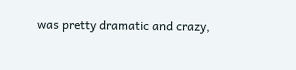was pretty dramatic and crazy,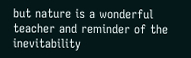but nature is a wonderful teacher and reminder of the inevitability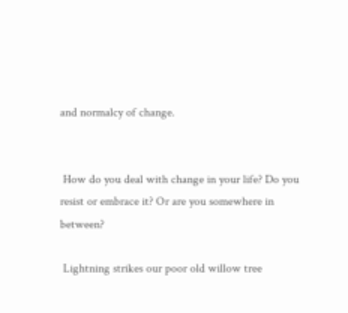and normalcy of change.


 How do you deal with change in your life? Do you resist or embrace it? Or are you somewhere in between?

 Lightning strikes our poor old willow tree